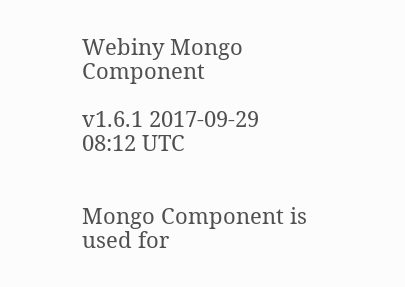Webiny Mongo Component

v1.6.1 2017-09-29 08:12 UTC


Mongo Component is used for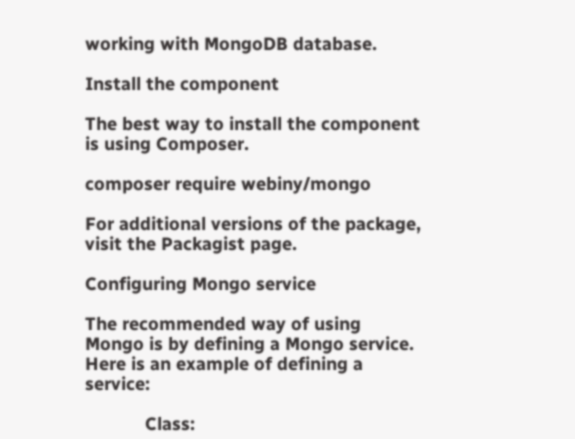working with MongoDB database.

Install the component

The best way to install the component is using Composer.

composer require webiny/mongo

For additional versions of the package, visit the Packagist page.

Configuring Mongo service

The recommended way of using Mongo is by defining a Mongo service. Here is an example of defining a service:

            Class: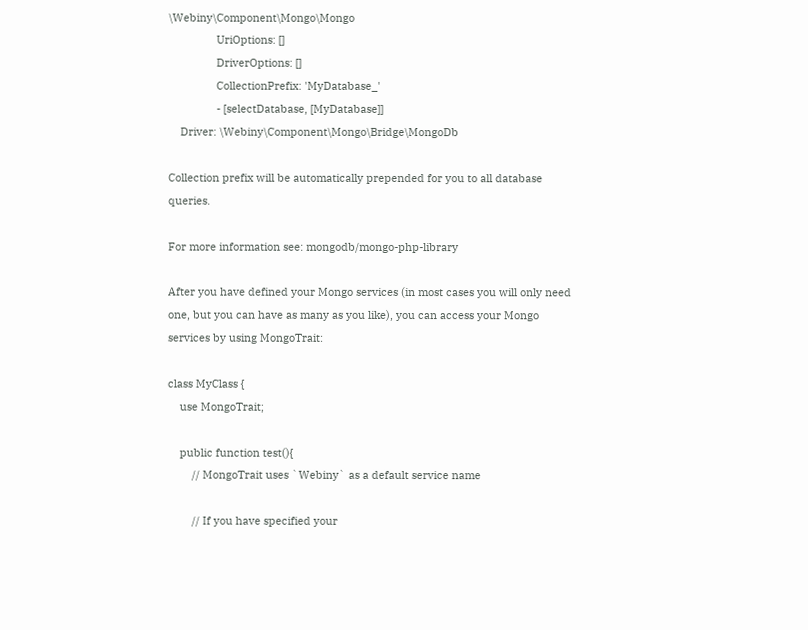\Webiny\Component\Mongo\Mongo
                UriOptions: []
                DriverOptions: []
                CollectionPrefix: 'MyDatabase_'
                - [selectDatabase, [MyDatabase]]
    Driver: \Webiny\Component\Mongo\Bridge\MongoDb

Collection prefix will be automatically prepended for you to all database queries.

For more information see: mongodb/mongo-php-library

After you have defined your Mongo services (in most cases you will only need one, but you can have as many as you like), you can access your Mongo services by using MongoTrait:

class MyClass {
    use MongoTrait;

    public function test(){
        // MongoTrait uses `Webiny` as a default service name

        // If you have specified your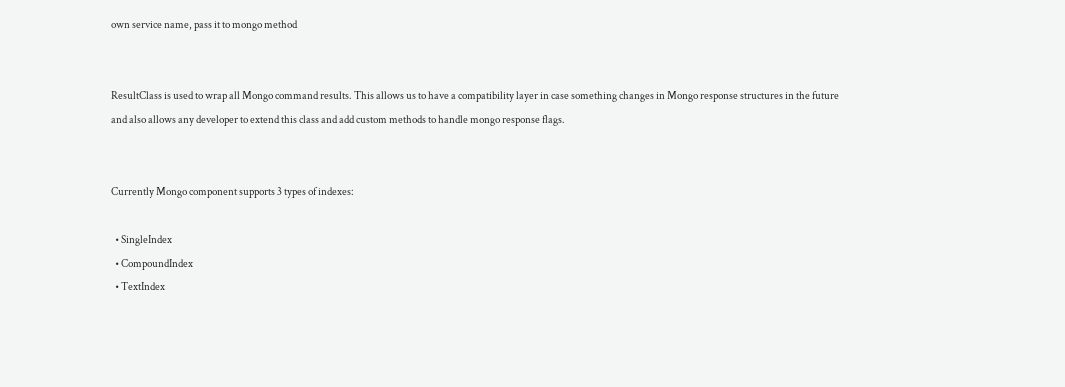own service name, pass it to mongo method


ResultClass is used to wrap all Mongo command results. This allows us to have a compatibility layer in case something changes in Mongo response structures in the future and also allows any developer to extend this class and add custom methods to handle mongo response flags.


Currently Mongo component supports 3 types of indexes:

  • SingleIndex
  • CompoundIndex
  • TextIndex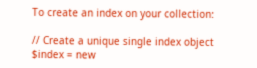To create an index on your collection:

// Create a unique single index object
$index = new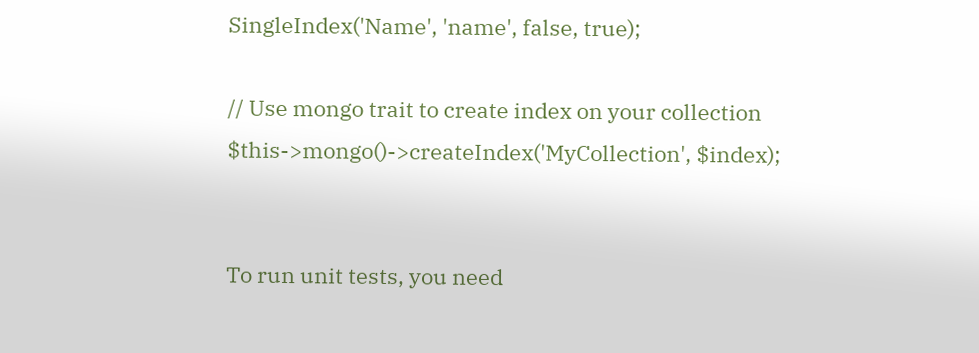SingleIndex('Name', 'name', false, true);

// Use mongo trait to create index on your collection
$this->mongo()->createIndex('MyCollection', $index);


To run unit tests, you need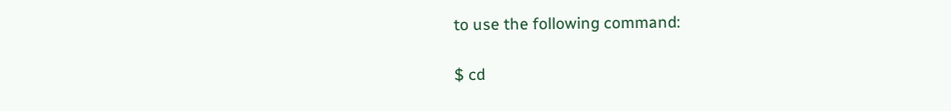to use the following command:

$ cd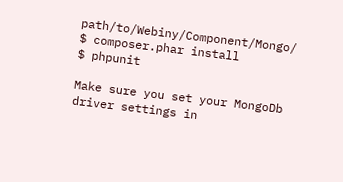path/to/Webiny/Component/Mongo/
$ composer.phar install
$ phpunit

Make sure you set your MongoDb driver settings in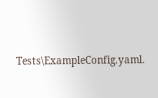Tests\ExampleConfig.yaml.